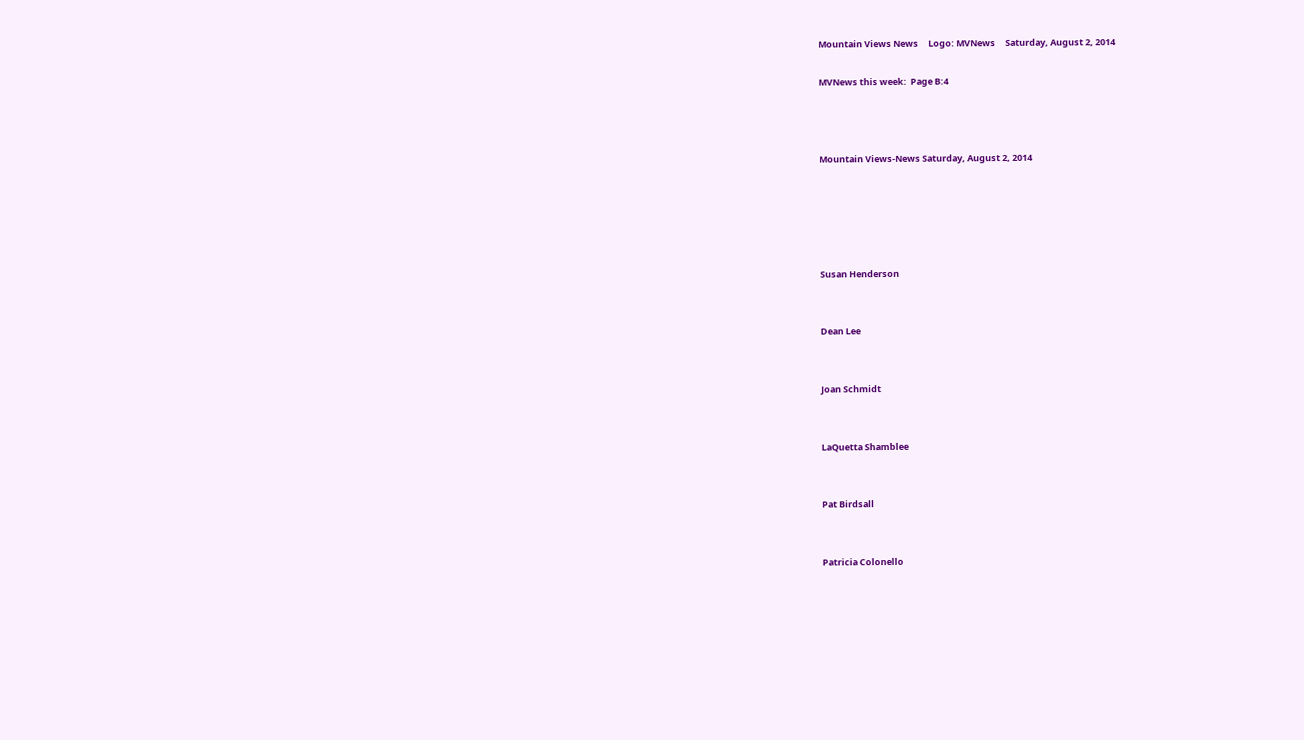Mountain Views News     Logo: MVNews     Saturday, August 2, 2014

MVNews this week:  Page B:4



Mountain Views-News Saturday, August 2, 2014





Susan Henderson


Dean Lee


Joan Schmidt


LaQuetta Shamblee


Pat Birdsall


Patricia Colonello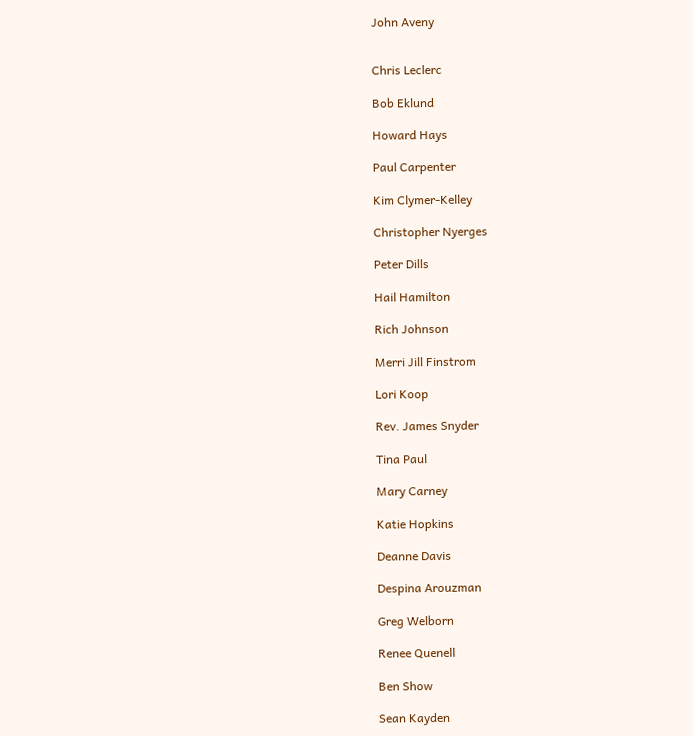John Aveny


Chris Leclerc

Bob Eklund

Howard Hays

Paul Carpenter

Kim Clymer-Kelley

Christopher Nyerges

Peter Dills

Hail Hamilton

Rich Johnson

Merri Jill Finstrom

Lori Koop

Rev. James Snyder

Tina Paul

Mary Carney

Katie Hopkins

Deanne Davis

Despina Arouzman

Greg Welborn

Renee Quenell

Ben Show

Sean Kayden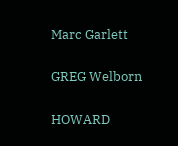Marc Garlett


GREG Welborn


HOWARD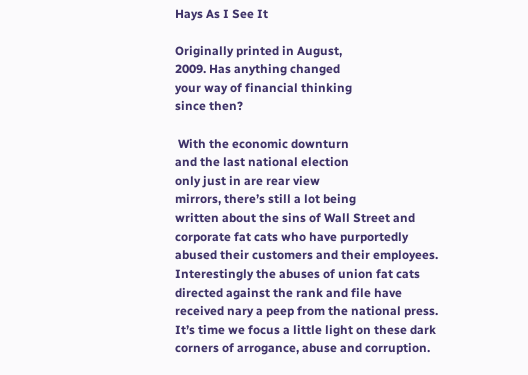Hays As I See It

Originally printed in August,
2009. Has anything changed
your way of financial thinking
since then?

 With the economic downturn
and the last national election
only just in are rear view
mirrors, there’s still a lot being
written about the sins of Wall Street and
corporate fat cats who have purportedly
abused their customers and their employees.
Interestingly the abuses of union fat cats
directed against the rank and file have
received nary a peep from the national press.
It’s time we focus a little light on these dark
corners of arrogance, abuse and corruption.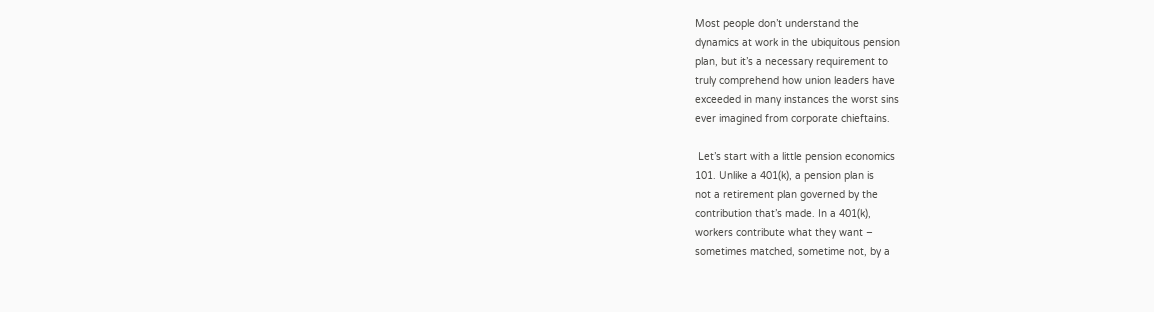Most people don’t understand the
dynamics at work in the ubiquitous pension
plan, but it’s a necessary requirement to
truly comprehend how union leaders have
exceeded in many instances the worst sins
ever imagined from corporate chieftains.

 Let’s start with a little pension economics
101. Unlike a 401(k), a pension plan is
not a retirement plan governed by the
contribution that’s made. In a 401(k),
workers contribute what they want –
sometimes matched, sometime not, by a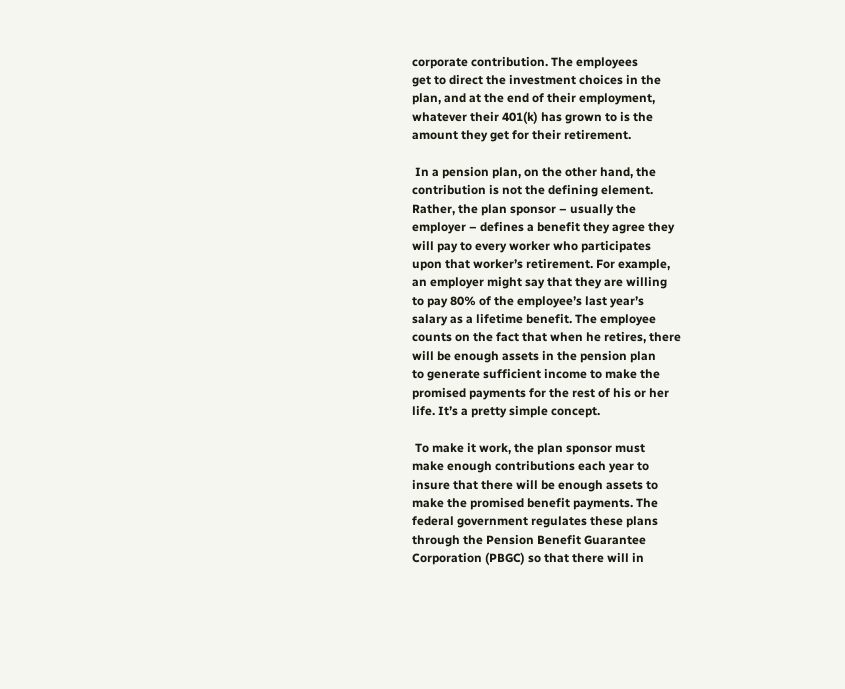corporate contribution. The employees
get to direct the investment choices in the
plan, and at the end of their employment,
whatever their 401(k) has grown to is the
amount they get for their retirement.

 In a pension plan, on the other hand, the
contribution is not the defining element.
Rather, the plan sponsor – usually the
employer – defines a benefit they agree they
will pay to every worker who participates
upon that worker’s retirement. For example,
an employer might say that they are willing
to pay 80% of the employee’s last year’s
salary as a lifetime benefit. The employee
counts on the fact that when he retires, there
will be enough assets in the pension plan
to generate sufficient income to make the
promised payments for the rest of his or her
life. It’s a pretty simple concept.

 To make it work, the plan sponsor must
make enough contributions each year to
insure that there will be enough assets to
make the promised benefit payments. The
federal government regulates these plans
through the Pension Benefit Guarantee
Corporation (PBGC) so that there will in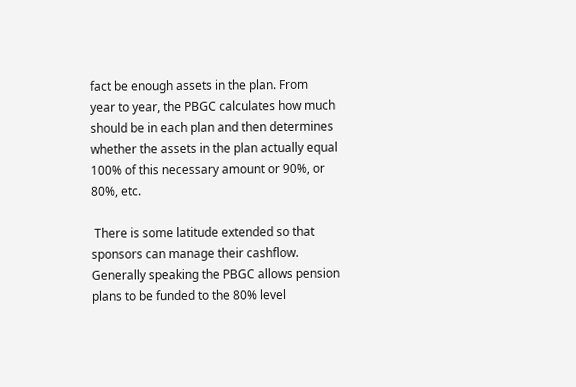fact be enough assets in the plan. From
year to year, the PBGC calculates how much
should be in each plan and then determines
whether the assets in the plan actually equal
100% of this necessary amount or 90%, or
80%, etc.

 There is some latitude extended so that
sponsors can manage their cashflow.
Generally speaking the PBGC allows pension
plans to be funded to the 80% level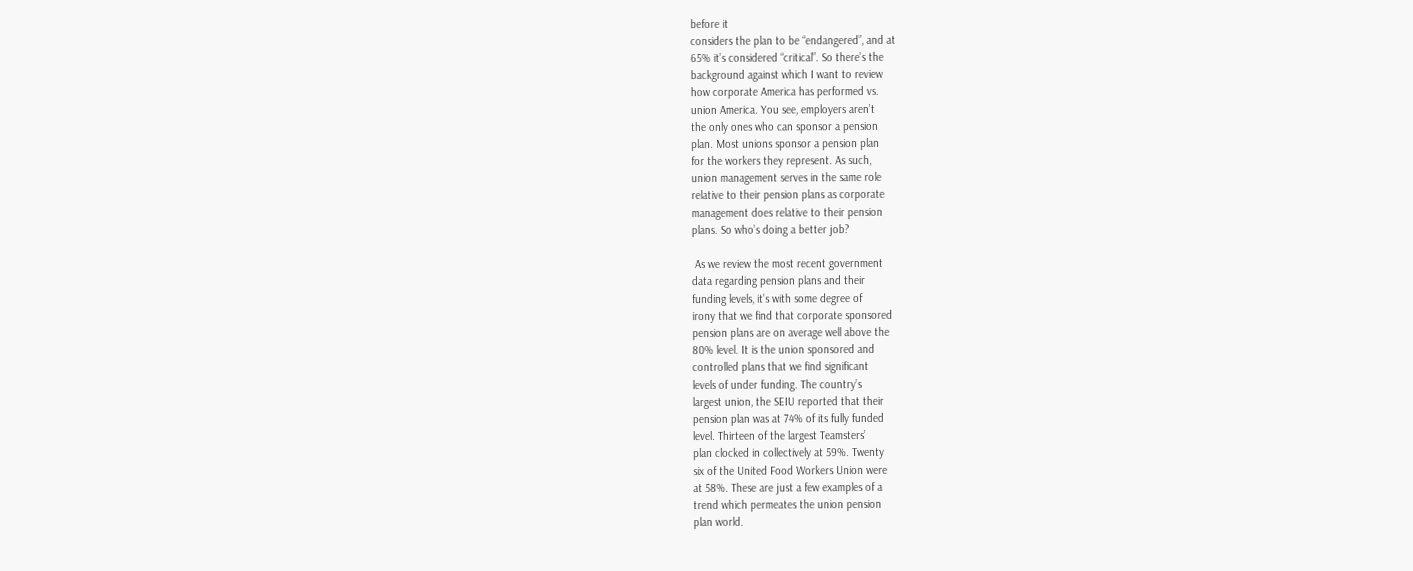before it
considers the plan to be “endangered”, and at
65% it’s considered “critical”. So there’s the
background against which I want to review
how corporate America has performed vs.
union America. You see, employers aren’t
the only ones who can sponsor a pension
plan. Most unions sponsor a pension plan
for the workers they represent. As such,
union management serves in the same role
relative to their pension plans as corporate
management does relative to their pension
plans. So who’s doing a better job?

 As we review the most recent government
data regarding pension plans and their
funding levels, it’s with some degree of
irony that we find that corporate sponsored
pension plans are on average well above the
80% level. It is the union sponsored and
controlled plans that we find significant
levels of under funding. The country’s
largest union, the SEIU reported that their
pension plan was at 74% of its fully funded
level. Thirteen of the largest Teamsters’
plan clocked in collectively at 59%. Twenty
six of the United Food Workers Union were
at 58%. These are just a few examples of a
trend which permeates the union pension
plan world.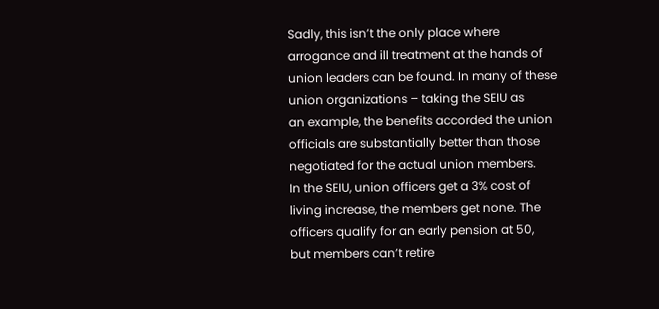Sadly, this isn’t the only place where
arrogance and ill treatment at the hands of
union leaders can be found. In many of these
union organizations – taking the SEIU as
an example, the benefits accorded the union
officials are substantially better than those
negotiated for the actual union members.
In the SEIU, union officers get a 3% cost of
living increase, the members get none. The
officers qualify for an early pension at 50,
but members can’t retire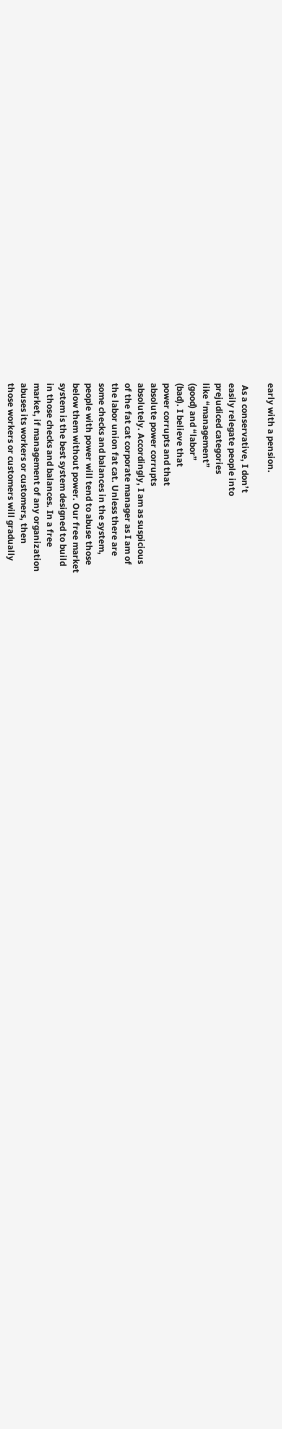early with a pension.

 As a conservative, I don’t
easily relegate people into
prejudiced categories
like “management”
(good) and “labor”
(bad). I believe that
power corrupts and that
absolute power corrupts
absolutely. Accordingly, I am as suspicious
of the fat cat corporate manager as I am of
the labor union fat cat. Unless there are
some checks and balances in the system,
people with power will tend to abuse those
below them without power. Our free market
system is the best system designed to build
in those checks and balances. In a free
market, if management of any organization
abuses its workers or customers, then
those workers or customers will gradually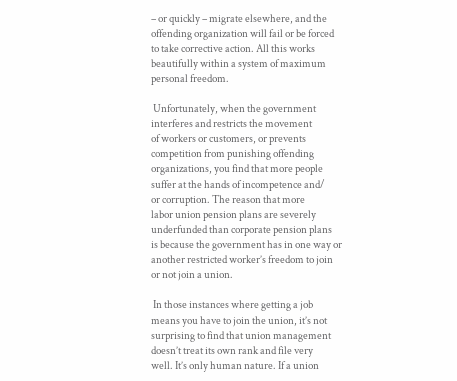– or quickly – migrate elsewhere, and the
offending organization will fail or be forced
to take corrective action. All this works
beautifully within a system of maximum
personal freedom.

 Unfortunately, when the government
interferes and restricts the movement
of workers or customers, or prevents
competition from punishing offending
organizations, you find that more people
suffer at the hands of incompetence and/
or corruption. The reason that more
labor union pension plans are severely
underfunded than corporate pension plans
is because the government has in one way or
another restricted worker’s freedom to join
or not join a union.

 In those instances where getting a job
means you have to join the union, it’s not
surprising to find that union management
doesn’t treat its own rank and file very
well. It’s only human nature. If a union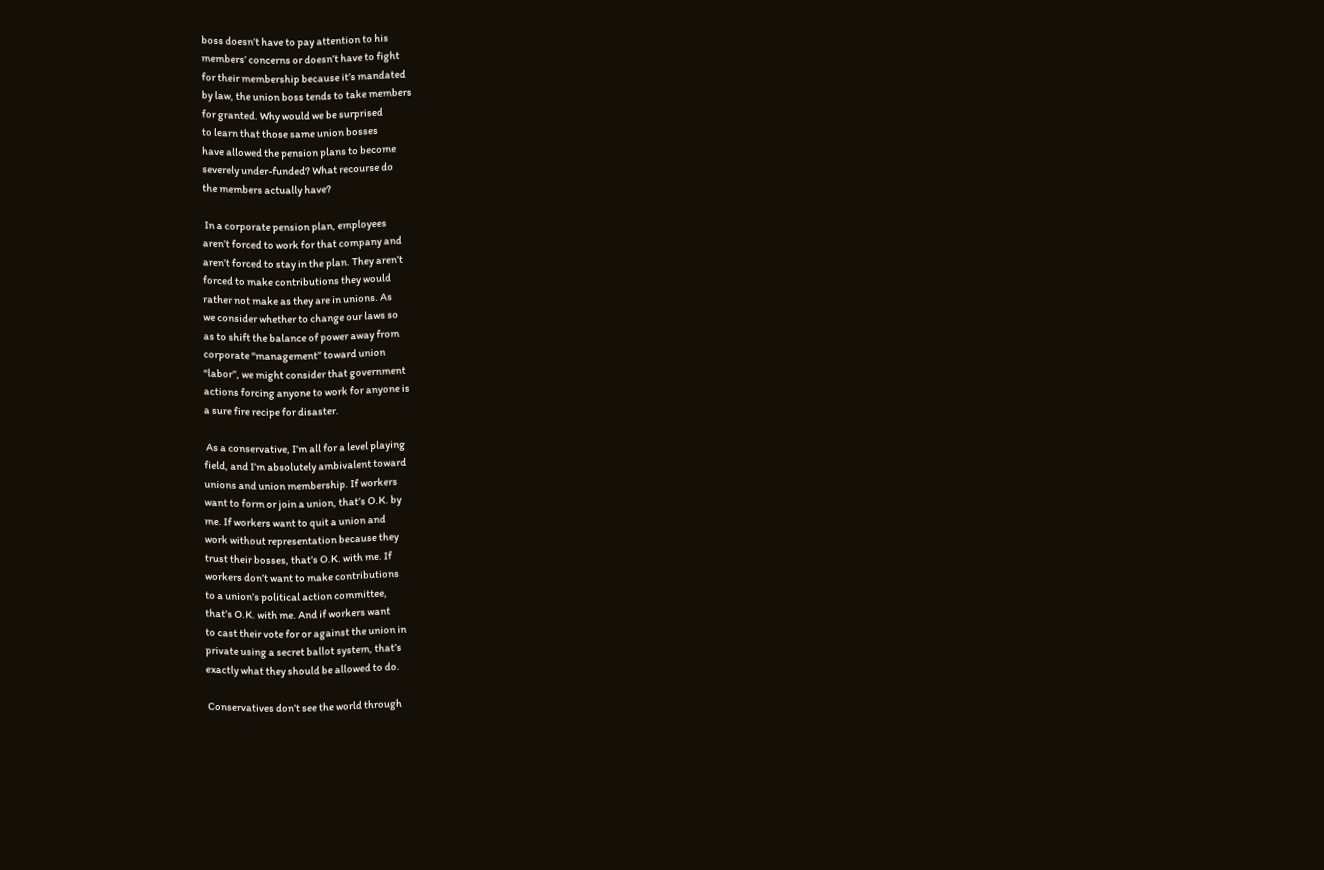boss doesn’t have to pay attention to his
members’ concerns or doesn’t have to fight
for their membership because it’s mandated
by law, the union boss tends to take members
for granted. Why would we be surprised
to learn that those same union bosses
have allowed the pension plans to become
severely under-funded? What recourse do
the members actually have?

 In a corporate pension plan, employees
aren’t forced to work for that company and
aren’t forced to stay in the plan. They aren’t
forced to make contributions they would
rather not make as they are in unions. As
we consider whether to change our laws so
as to shift the balance of power away from
corporate “management” toward union
“labor”, we might consider that government
actions forcing anyone to work for anyone is
a sure fire recipe for disaster.

 As a conservative, I’m all for a level playing
field, and I’m absolutely ambivalent toward
unions and union membership. If workers
want to form or join a union, that’s O.K. by
me. If workers want to quit a union and
work without representation because they
trust their bosses, that’s O.K. with me. If
workers don’t want to make contributions
to a union’s political action committee,
that’s O.K. with me. And if workers want
to cast their vote for or against the union in
private using a secret ballot system, that’s
exactly what they should be allowed to do.

 Conservatives don’t see the world through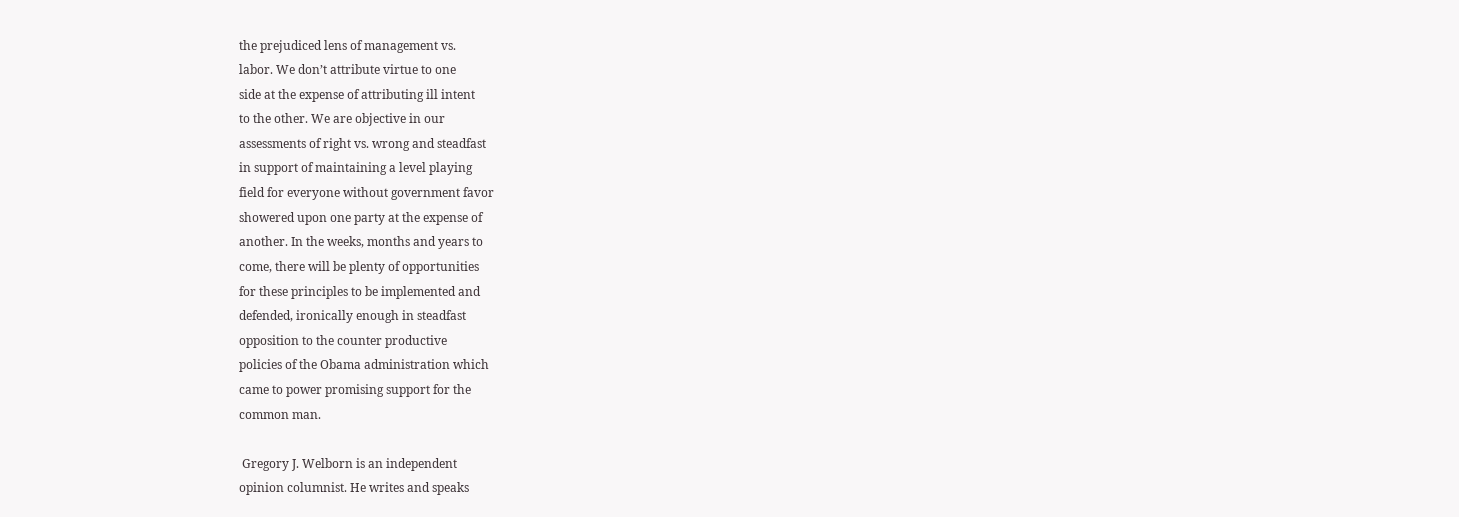the prejudiced lens of management vs.
labor. We don’t attribute virtue to one
side at the expense of attributing ill intent
to the other. We are objective in our
assessments of right vs. wrong and steadfast
in support of maintaining a level playing
field for everyone without government favor
showered upon one party at the expense of
another. In the weeks, months and years to
come, there will be plenty of opportunities
for these principles to be implemented and
defended, ironically enough in steadfast
opposition to the counter productive
policies of the Obama administration which
came to power promising support for the
common man.

 Gregory J. Welborn is an independent
opinion columnist. He writes and speaks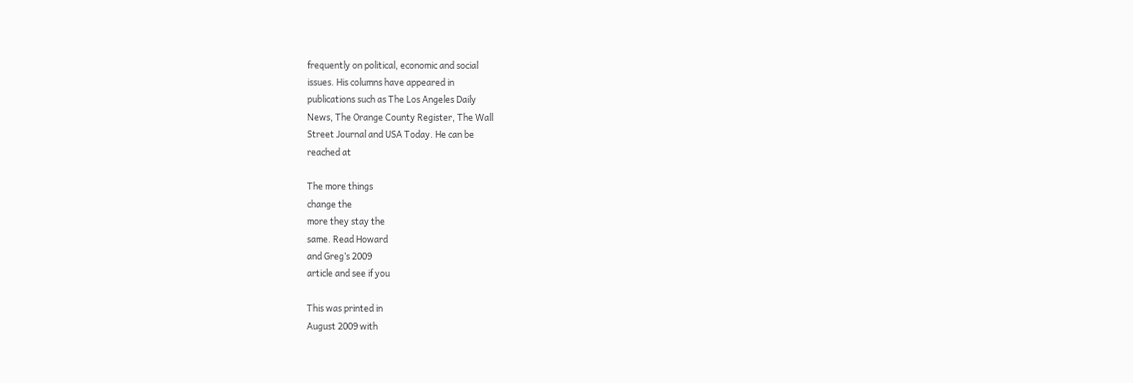frequently on political, economic and social
issues. His columns have appeared in
publications such as The Los Angeles Daily
News, The Orange County Register, The Wall
Street Journal and USA Today. He can be
reached at

The more things
change the
more they stay the
same. Read Howard
and Greg’s 2009
article and see if you

This was printed in
August 2009 with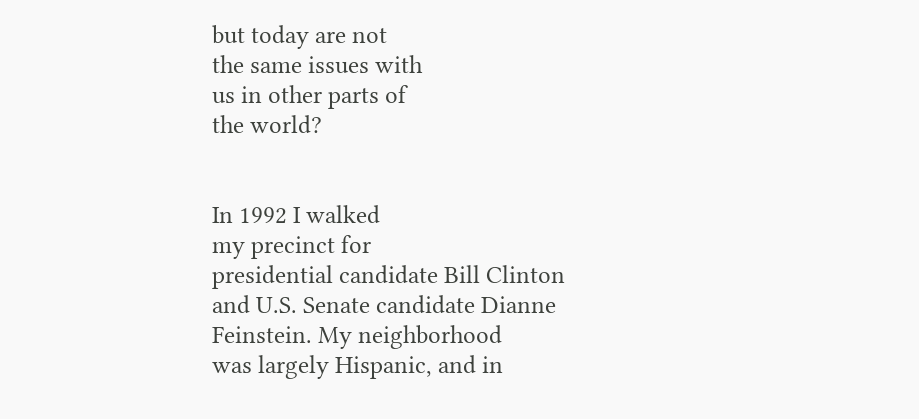but today are not
the same issues with
us in other parts of
the world?


In 1992 I walked
my precinct for
presidential candidate Bill Clinton
and U.S. Senate candidate Dianne
Feinstein. My neighborhood
was largely Hispanic, and in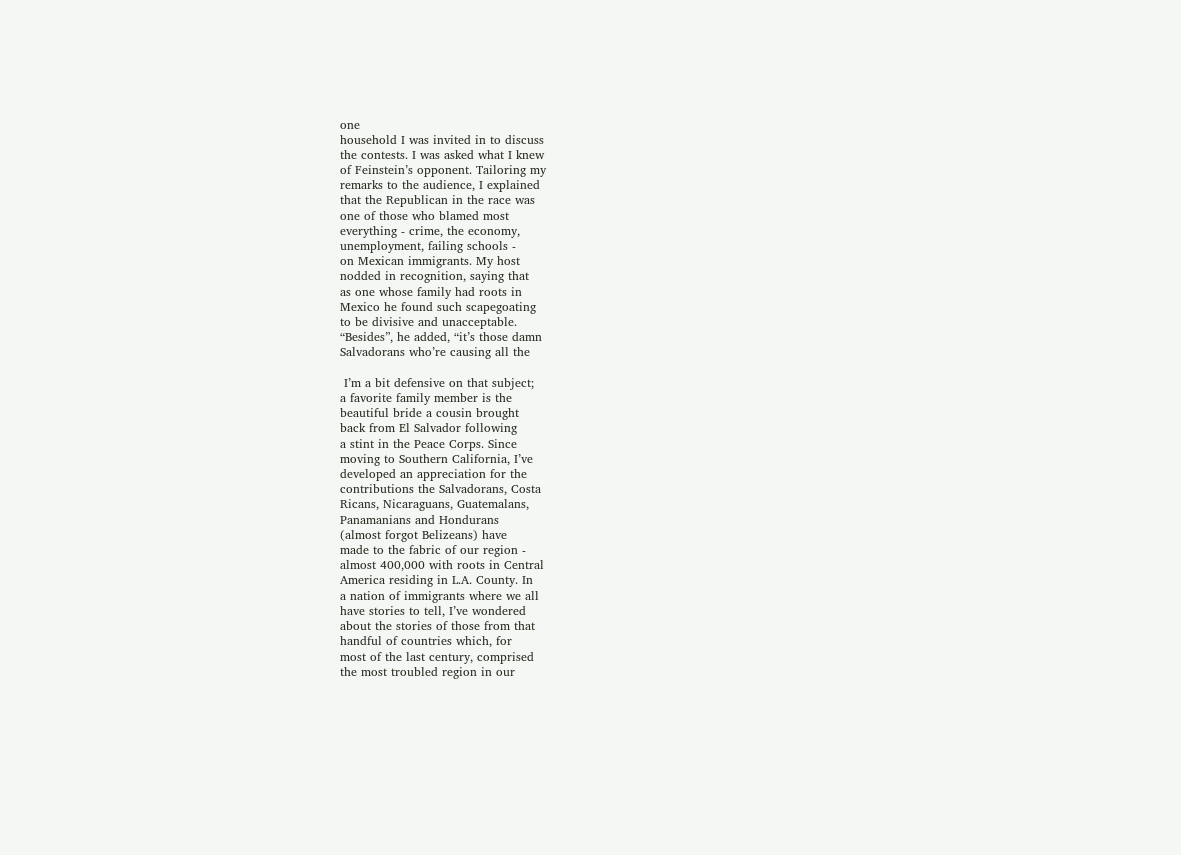one
household I was invited in to discuss
the contests. I was asked what I knew
of Feinstein’s opponent. Tailoring my
remarks to the audience, I explained
that the Republican in the race was
one of those who blamed most
everything - crime, the economy,
unemployment, failing schools -
on Mexican immigrants. My host
nodded in recognition, saying that
as one whose family had roots in
Mexico he found such scapegoating
to be divisive and unacceptable.
“Besides”, he added, “it’s those damn
Salvadorans who’re causing all the

 I’m a bit defensive on that subject;
a favorite family member is the
beautiful bride a cousin brought
back from El Salvador following
a stint in the Peace Corps. Since
moving to Southern California, I’ve
developed an appreciation for the
contributions the Salvadorans, Costa
Ricans, Nicaraguans, Guatemalans,
Panamanians and Hondurans
(almost forgot Belizeans) have
made to the fabric of our region -
almost 400,000 with roots in Central
America residing in L.A. County. In
a nation of immigrants where we all
have stories to tell, I’ve wondered
about the stories of those from that
handful of countries which, for
most of the last century, comprised
the most troubled region in our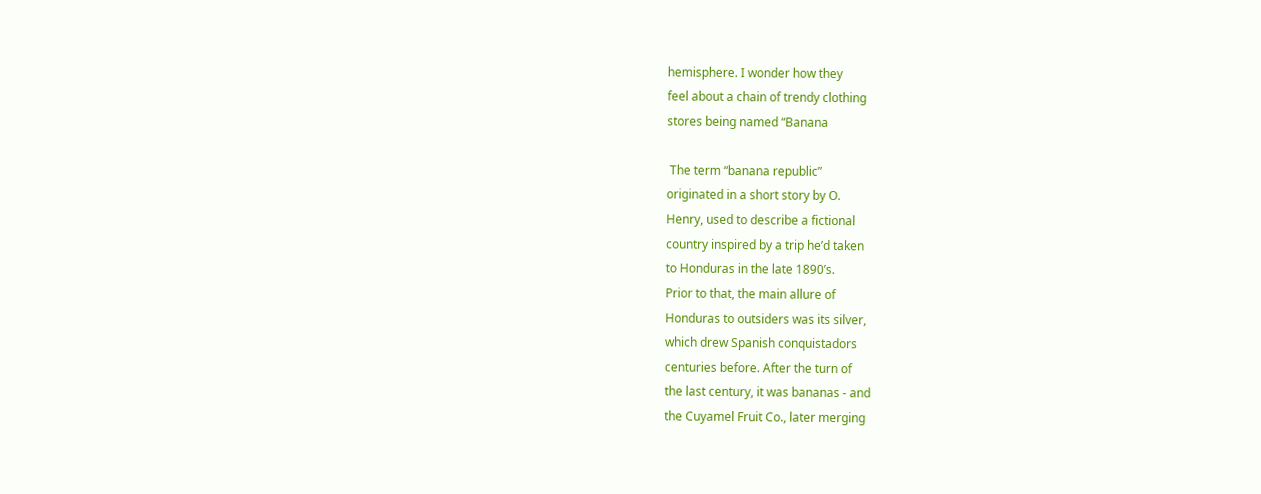hemisphere. I wonder how they
feel about a chain of trendy clothing
stores being named “Banana

 The term “banana republic”
originated in a short story by O.
Henry, used to describe a fictional
country inspired by a trip he’d taken
to Honduras in the late 1890’s.
Prior to that, the main allure of
Honduras to outsiders was its silver,
which drew Spanish conquistadors
centuries before. After the turn of
the last century, it was bananas - and
the Cuyamel Fruit Co., later merging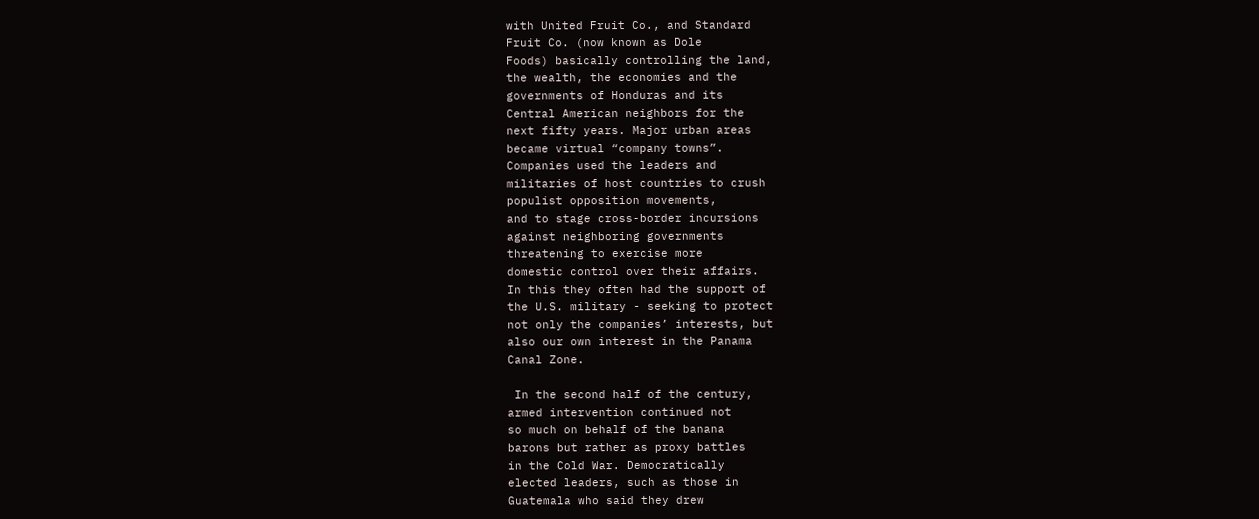with United Fruit Co., and Standard
Fruit Co. (now known as Dole
Foods) basically controlling the land,
the wealth, the economies and the
governments of Honduras and its
Central American neighbors for the
next fifty years. Major urban areas
became virtual “company towns”.
Companies used the leaders and
militaries of host countries to crush
populist opposition movements,
and to stage cross-border incursions
against neighboring governments
threatening to exercise more
domestic control over their affairs.
In this they often had the support of
the U.S. military - seeking to protect
not only the companies’ interests, but
also our own interest in the Panama
Canal Zone.

 In the second half of the century,
armed intervention continued not
so much on behalf of the banana
barons but rather as proxy battles
in the Cold War. Democratically
elected leaders, such as those in
Guatemala who said they drew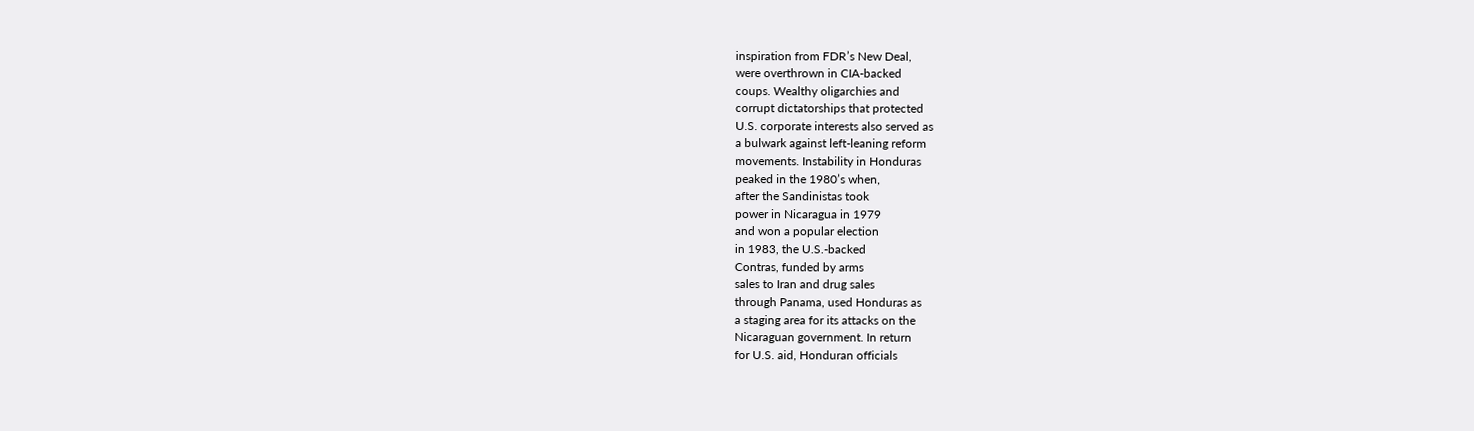inspiration from FDR’s New Deal,
were overthrown in CIA-backed
coups. Wealthy oligarchies and
corrupt dictatorships that protected
U.S. corporate interests also served as
a bulwark against left-leaning reform
movements. Instability in Honduras
peaked in the 1980’s when,
after the Sandinistas took
power in Nicaragua in 1979
and won a popular election
in 1983, the U.S.-backed
Contras, funded by arms
sales to Iran and drug sales
through Panama, used Honduras as
a staging area for its attacks on the
Nicaraguan government. In return
for U.S. aid, Honduran officials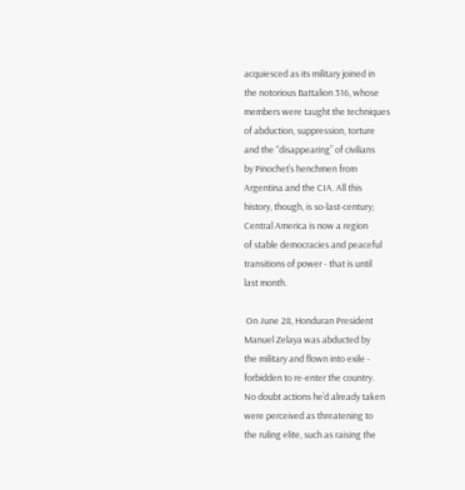acquiesced as its military joined in
the notorious Battalion 316, whose
members were taught the techniques
of abduction, suppression, torture
and the “disappearing” of civilians
by Pinochet’s henchmen from
Argentina and the CIA. All this
history, though, is so-last-century;
Central America is now a region
of stable democracies and peaceful
transitions of power - that is until
last month.

 On June 28, Honduran President
Manuel Zelaya was abducted by
the military and flown into exile -
forbidden to re-enter the country.
No doubt actions he’d already taken
were perceived as threatening to
the ruling elite, such as raising the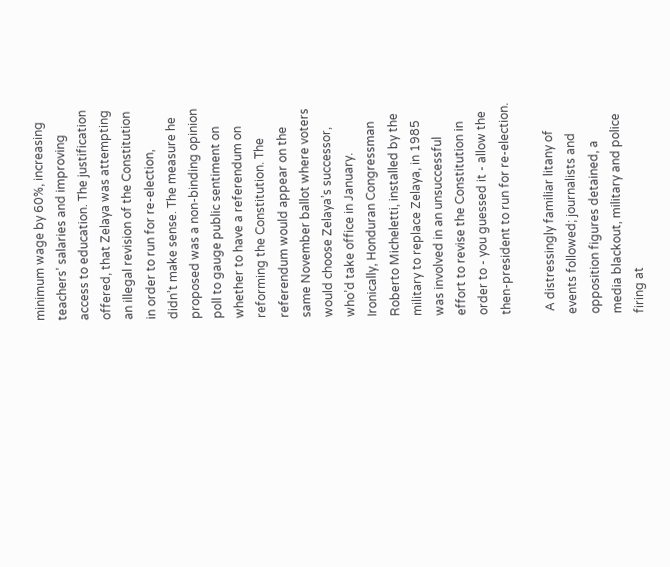minimum wage by 60%, increasing
teachers’ salaries and improving
access to education. The justification
offered, that Zelaya was attempting
an illegal revision of the Constitution
in order to run for re-election,
didn’t make sense. The measure he
proposed was a non-binding opinion
poll to gauge public sentiment on
whether to have a referendum on
reforming the Constitution. The
referendum would appear on the
same November ballot where voters
would choose Zelaya’s successor,
who’d take office in January.
Ironically, Honduran Congressman
Roberto Micheletti, installed by the
military to replace Zelaya, in 1985
was involved in an unsuccessful
effort to revise the Constitution in
order to - you guessed it - allow the
then-president to run for re-election.

 A distressingly familiar litany of
events followed; journalists and
opposition figures detained, a
media blackout, military and police
firing at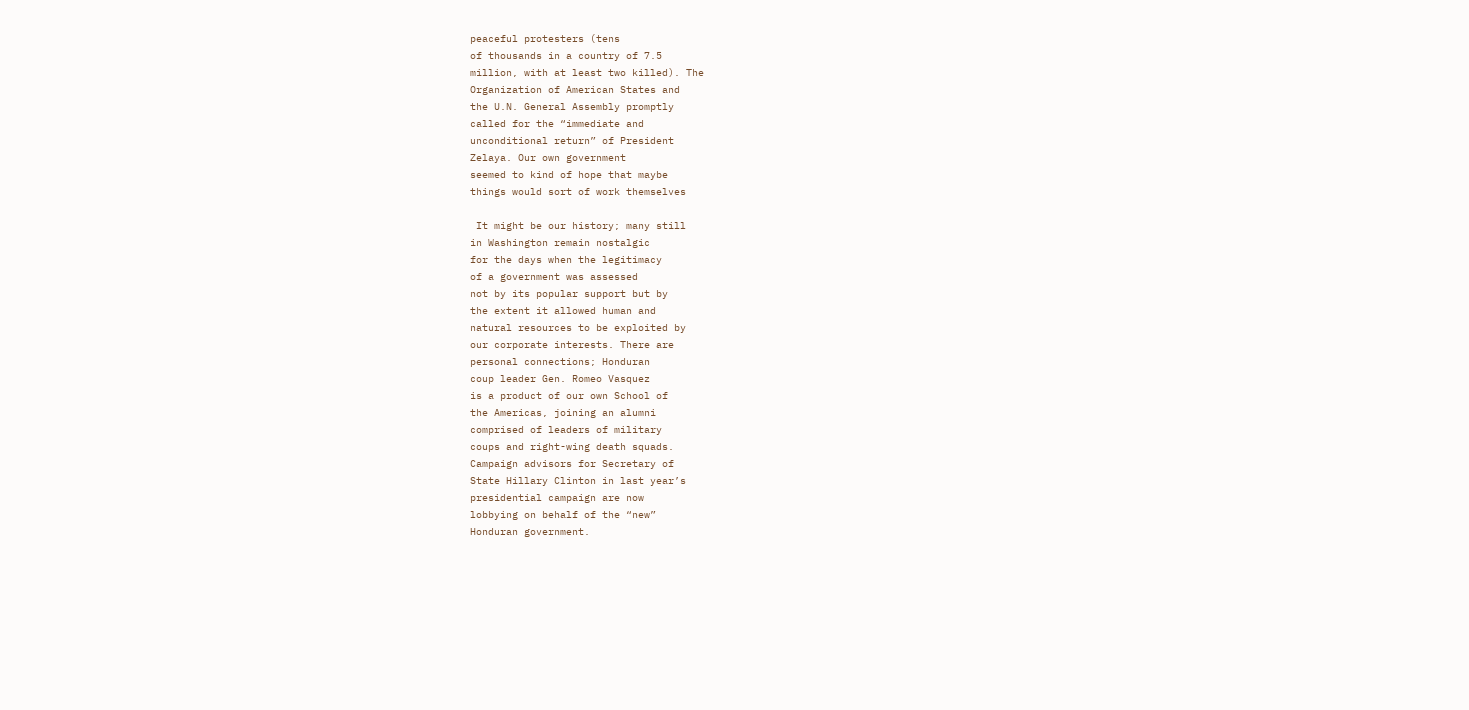peaceful protesters (tens
of thousands in a country of 7.5
million, with at least two killed). The
Organization of American States and
the U.N. General Assembly promptly
called for the “immediate and
unconditional return” of President
Zelaya. Our own government
seemed to kind of hope that maybe
things would sort of work themselves

 It might be our history; many still
in Washington remain nostalgic
for the days when the legitimacy
of a government was assessed
not by its popular support but by
the extent it allowed human and
natural resources to be exploited by
our corporate interests. There are
personal connections; Honduran
coup leader Gen. Romeo Vasquez
is a product of our own School of
the Americas, joining an alumni
comprised of leaders of military
coups and right-wing death squads.
Campaign advisors for Secretary of
State Hillary Clinton in last year’s
presidential campaign are now
lobbying on behalf of the “new”
Honduran government.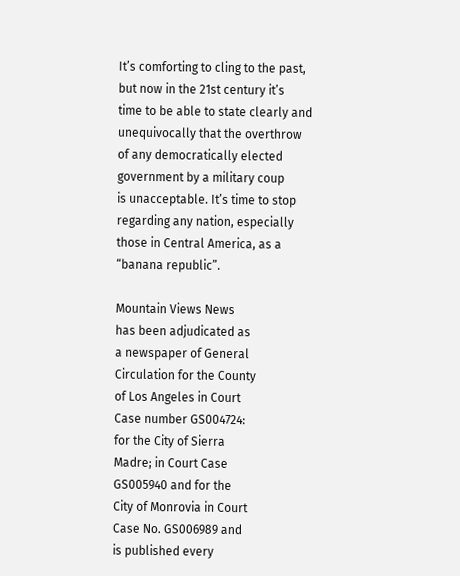It’s comforting to cling to the past,
but now in the 21st century it’s
time to be able to state clearly and
unequivocally that the overthrow
of any democratically elected
government by a military coup
is unacceptable. It’s time to stop
regarding any nation, especially
those in Central America, as a
“banana republic”.

Mountain Views News
has been adjudicated as
a newspaper of General
Circulation for the County
of Los Angeles in Court
Case number GS004724:
for the City of Sierra
Madre; in Court Case
GS005940 and for the
City of Monrovia in Court
Case No. GS006989 and
is published every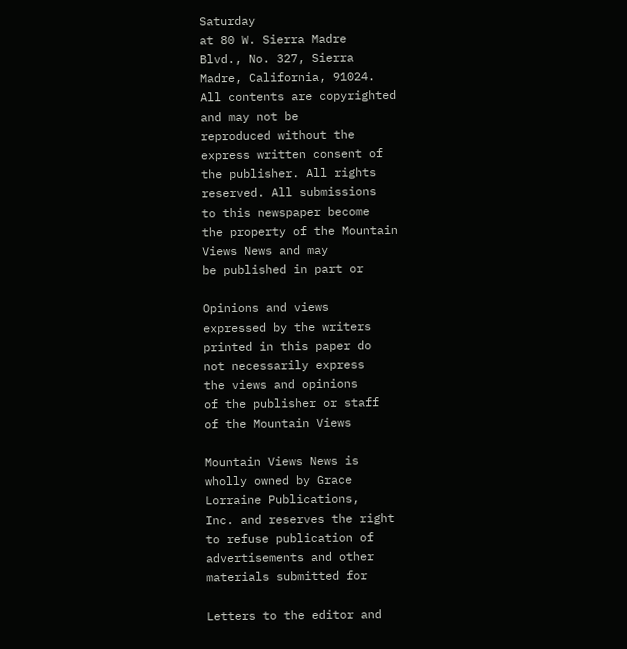Saturday
at 80 W. Sierra Madre
Blvd., No. 327, Sierra
Madre, California, 91024.
All contents are copyrighted
and may not be
reproduced without the
express written consent of
the publisher. All rights
reserved. All submissions
to this newspaper become
the property of the Mountain
Views News and may
be published in part or

Opinions and views
expressed by the writers
printed in this paper do
not necessarily express
the views and opinions
of the publisher or staff
of the Mountain Views

Mountain Views News is
wholly owned by Grace
Lorraine Publications,
Inc. and reserves the right
to refuse publication of
advertisements and other
materials submitted for

Letters to the editor and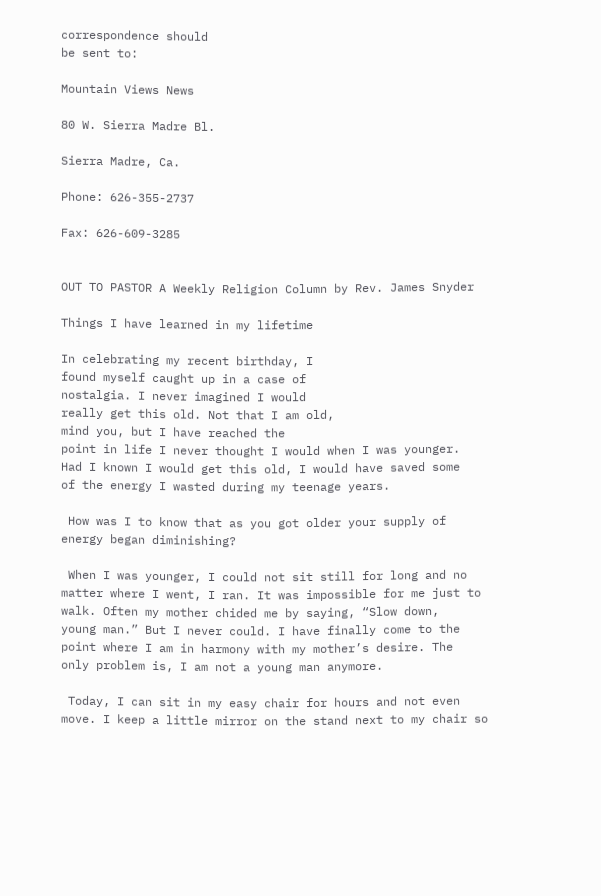correspondence should
be sent to:

Mountain Views News

80 W. Sierra Madre Bl.

Sierra Madre, Ca.

Phone: 626-355-2737

Fax: 626-609-3285


OUT TO PASTOR A Weekly Religion Column by Rev. James Snyder

Things I have learned in my lifetime

In celebrating my recent birthday, I
found myself caught up in a case of
nostalgia. I never imagined I would
really get this old. Not that I am old,
mind you, but I have reached the
point in life I never thought I would when I was younger.
Had I known I would get this old, I would have saved some
of the energy I wasted during my teenage years.

 How was I to know that as you got older your supply of
energy began diminishing?

 When I was younger, I could not sit still for long and no
matter where I went, I ran. It was impossible for me just to
walk. Often my mother chided me by saying, “Slow down,
young man.” But I never could. I have finally come to the
point where I am in harmony with my mother’s desire. The
only problem is, I am not a young man anymore.

 Today, I can sit in my easy chair for hours and not even
move. I keep a little mirror on the stand next to my chair so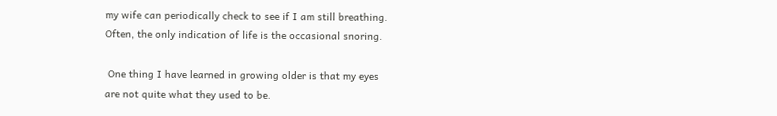my wife can periodically check to see if I am still breathing.
Often, the only indication of life is the occasional snoring.

 One thing I have learned in growing older is that my eyes
are not quite what they used to be.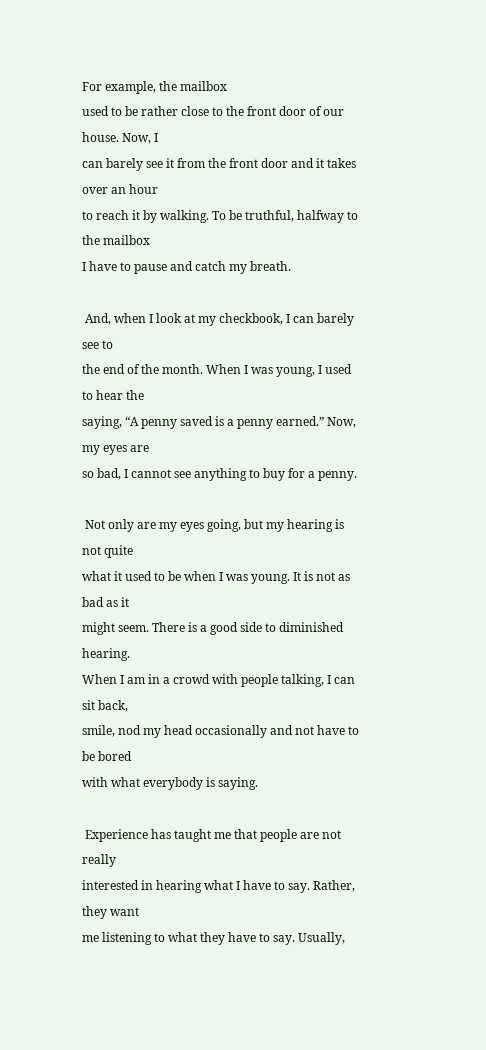For example, the mailbox
used to be rather close to the front door of our house. Now, I
can barely see it from the front door and it takes over an hour
to reach it by walking. To be truthful, halfway to the mailbox
I have to pause and catch my breath.

 And, when I look at my checkbook, I can barely see to
the end of the month. When I was young, I used to hear the
saying, “A penny saved is a penny earned.” Now, my eyes are
so bad, I cannot see anything to buy for a penny.

 Not only are my eyes going, but my hearing is not quite
what it used to be when I was young. It is not as bad as it
might seem. There is a good side to diminished hearing.
When I am in a crowd with people talking, I can sit back,
smile, nod my head occasionally and not have to be bored
with what everybody is saying.

 Experience has taught me that people are not really
interested in hearing what I have to say. Rather, they want
me listening to what they have to say. Usually,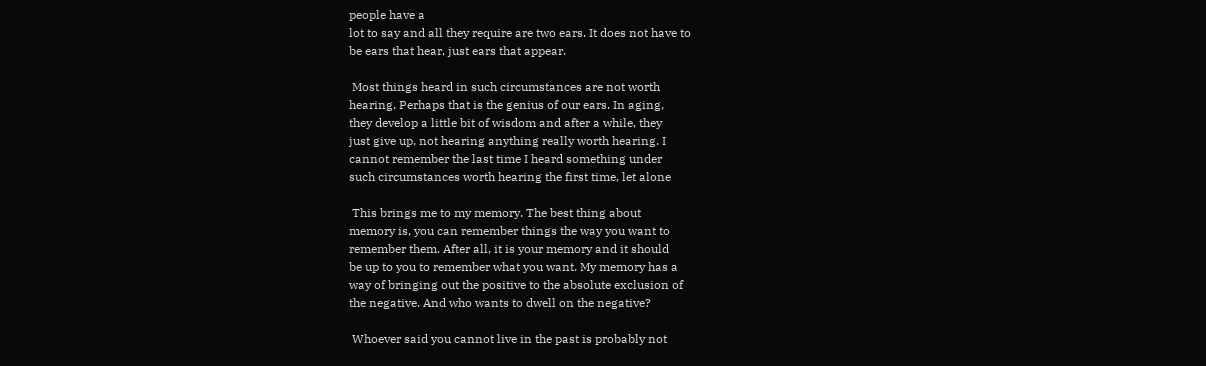people have a
lot to say and all they require are two ears. It does not have to
be ears that hear, just ears that appear.

 Most things heard in such circumstances are not worth
hearing. Perhaps that is the genius of our ears. In aging,
they develop a little bit of wisdom and after a while, they
just give up, not hearing anything really worth hearing. I
cannot remember the last time I heard something under
such circumstances worth hearing the first time, let alone

 This brings me to my memory. The best thing about
memory is, you can remember things the way you want to
remember them. After all, it is your memory and it should
be up to you to remember what you want. My memory has a
way of bringing out the positive to the absolute exclusion of
the negative. And who wants to dwell on the negative?

 Whoever said you cannot live in the past is probably not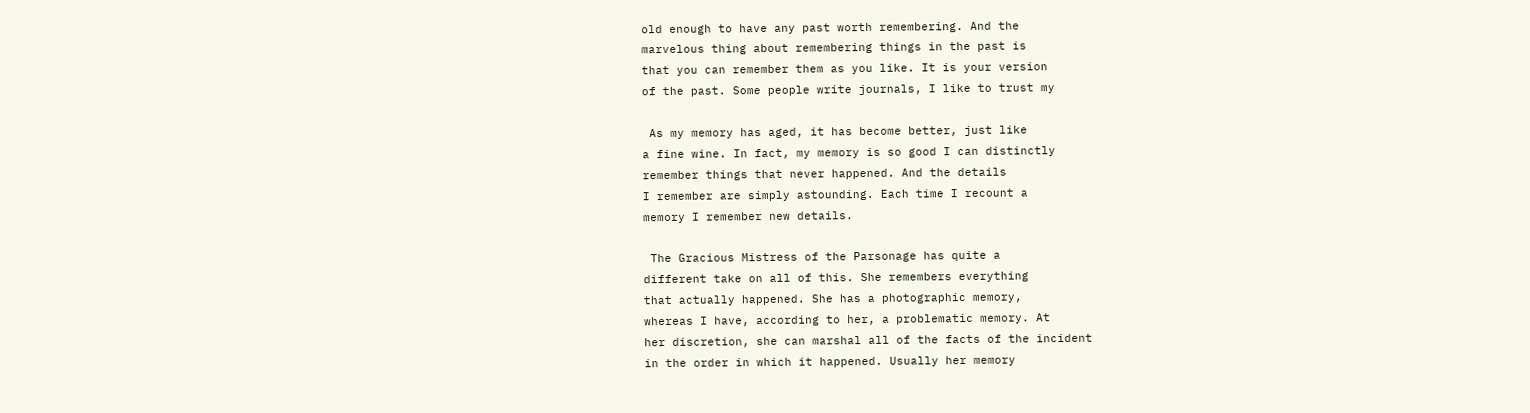old enough to have any past worth remembering. And the
marvelous thing about remembering things in the past is
that you can remember them as you like. It is your version
of the past. Some people write journals, I like to trust my

 As my memory has aged, it has become better, just like
a fine wine. In fact, my memory is so good I can distinctly
remember things that never happened. And the details
I remember are simply astounding. Each time I recount a
memory I remember new details.

 The Gracious Mistress of the Parsonage has quite a
different take on all of this. She remembers everything
that actually happened. She has a photographic memory,
whereas I have, according to her, a problematic memory. At
her discretion, she can marshal all of the facts of the incident
in the order in which it happened. Usually her memory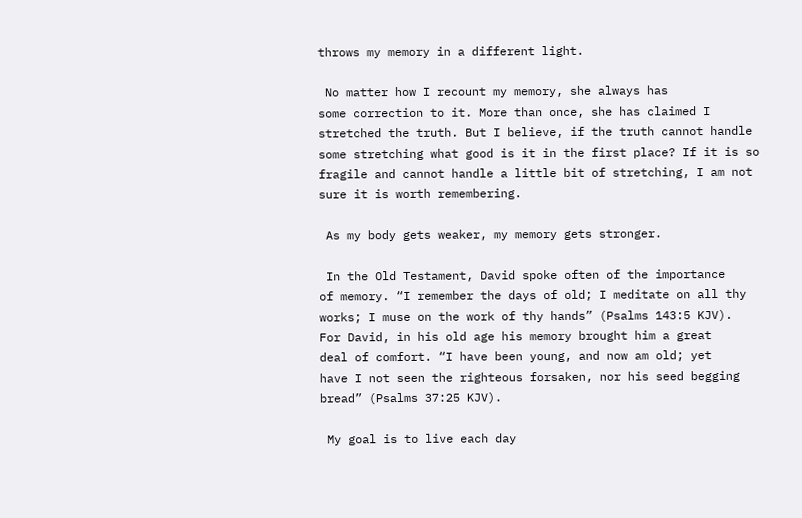throws my memory in a different light.

 No matter how I recount my memory, she always has
some correction to it. More than once, she has claimed I
stretched the truth. But I believe, if the truth cannot handle
some stretching what good is it in the first place? If it is so
fragile and cannot handle a little bit of stretching, I am not
sure it is worth remembering.

 As my body gets weaker, my memory gets stronger.

 In the Old Testament, David spoke often of the importance
of memory. “I remember the days of old; I meditate on all thy
works; I muse on the work of thy hands” (Psalms 143:5 KJV).
For David, in his old age his memory brought him a great
deal of comfort. “I have been young, and now am old; yet
have I not seen the righteous forsaken, nor his seed begging
bread” (Psalms 37:25 KJV).

 My goal is to live each day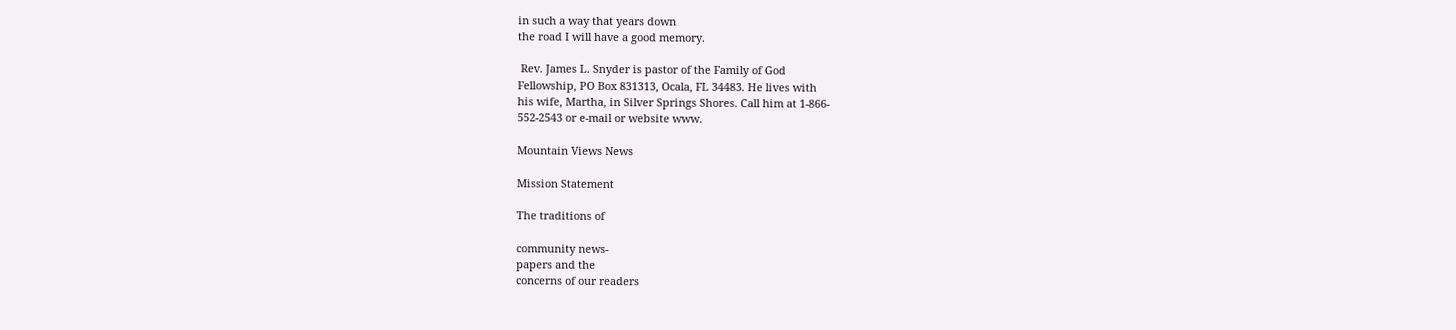in such a way that years down
the road I will have a good memory.

 Rev. James L. Snyder is pastor of the Family of God
Fellowship, PO Box 831313, Ocala, FL 34483. He lives with
his wife, Martha, in Silver Springs Shores. Call him at 1-866-
552-2543 or e-mail or website www.

Mountain Views News

Mission Statement

The traditions of

community news-
papers and the
concerns of our readers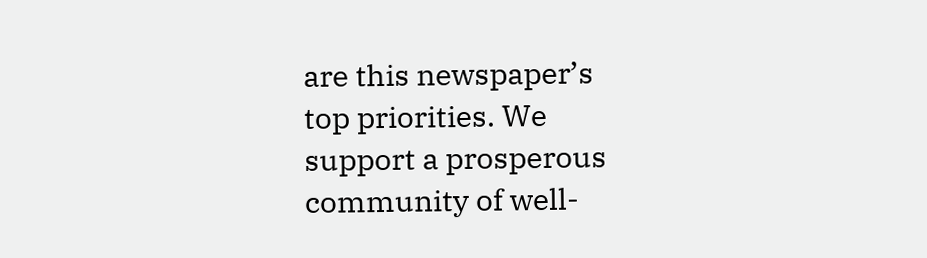are this newspaper’s
top priorities. We
support a prosperous
community of well-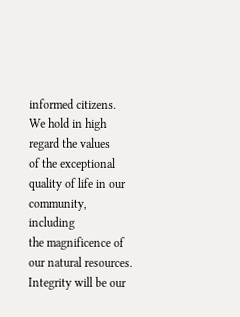informed citizens.
We hold in high
regard the values
of the exceptional
quality of life in our
community, including
the magnificence of
our natural resources.
Integrity will be our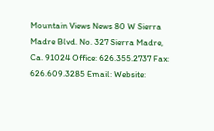Mountain Views News 80 W Sierra Madre Blvd. No. 327 Sierra Madre, Ca. 91024 Office: 626.355.2737 Fax: 626.609.3285 Email: Website: